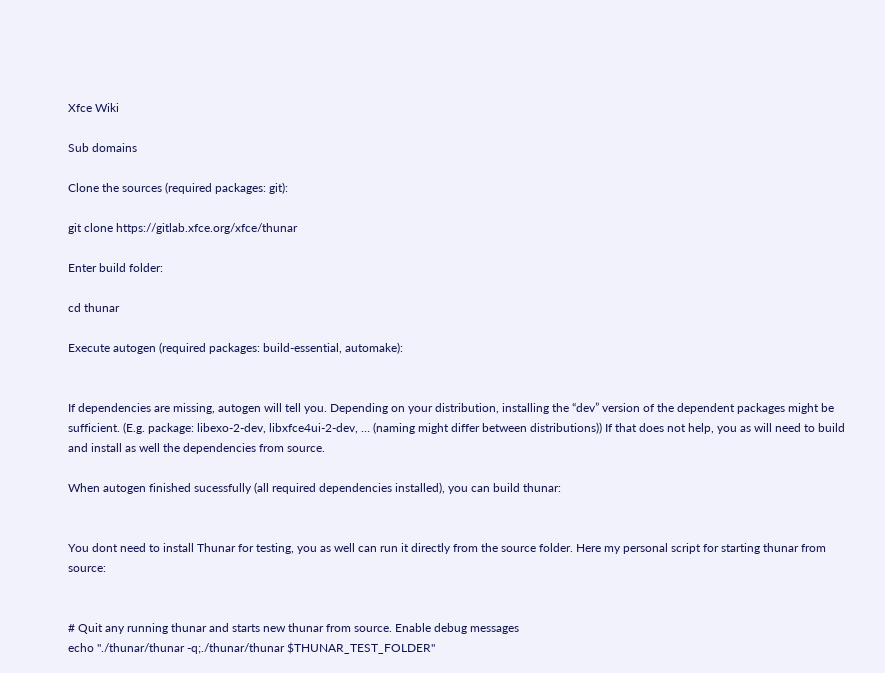Xfce Wiki

Sub domains

Clone the sources (required packages: git):

git clone https://gitlab.xfce.org/xfce/thunar

Enter build folder:

cd thunar

Execute autogen (required packages: build-essential, automake):


If dependencies are missing, autogen will tell you. Depending on your distribution, installing the “dev” version of the dependent packages might be sufficient. (E.g. package: libexo-2-dev, libxfce4ui-2-dev, … (naming might differ between distributions)) If that does not help, you as will need to build and install as well the dependencies from source.

When autogen finished sucessfully (all required dependencies installed), you can build thunar:


You dont need to install Thunar for testing, you as well can run it directly from the source folder. Here my personal script for starting thunar from source:


# Quit any running thunar and starts new thunar from source. Enable debug messages
echo "./thunar/thunar -q;./thunar/thunar $THUNAR_TEST_FOLDER"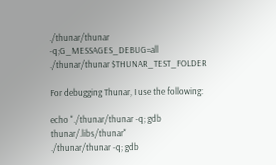./thunar/thunar -q;G_MESSAGES_DEBUG=all ./thunar/thunar $THUNAR_TEST_FOLDER

For debugging Thunar, I use the following:

echo "./thunar/thunar -q; gdb thunar/.libs/thunar"
./thunar/thunar -q; gdb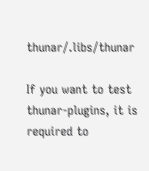thunar/.libs/thunar

If you want to test thunar-plugins, it is required to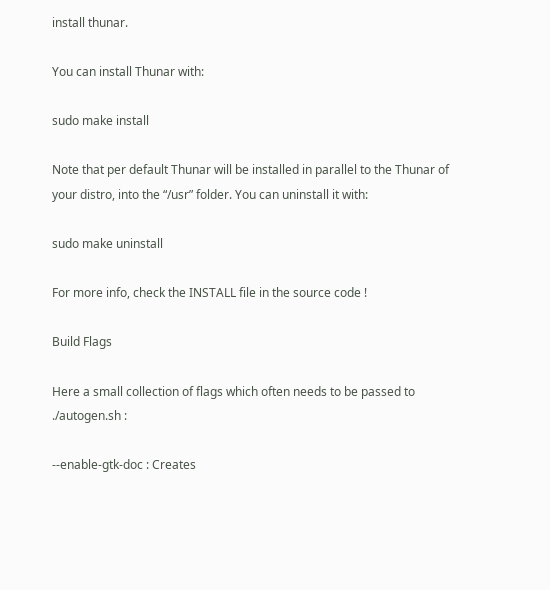install thunar.

You can install Thunar with:

sudo make install

Note that per default Thunar will be installed in parallel to the Thunar of your distro, into the “/usr” folder. You can uninstall it with:

sudo make uninstall

For more info, check the INSTALL file in the source code !

Build Flags

Here a small collection of flags which often needs to be passed to ./autogen.sh :

--enable-gtk-doc : Creates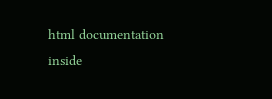html documentation inside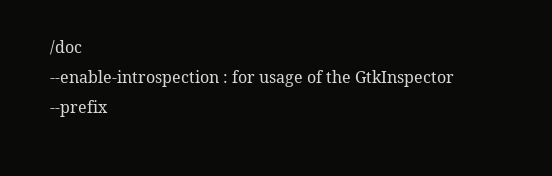/doc
--enable-introspection : for usage of the GtkInspector
--prefix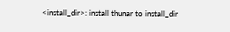<install_dir>: install thunar to install_dir